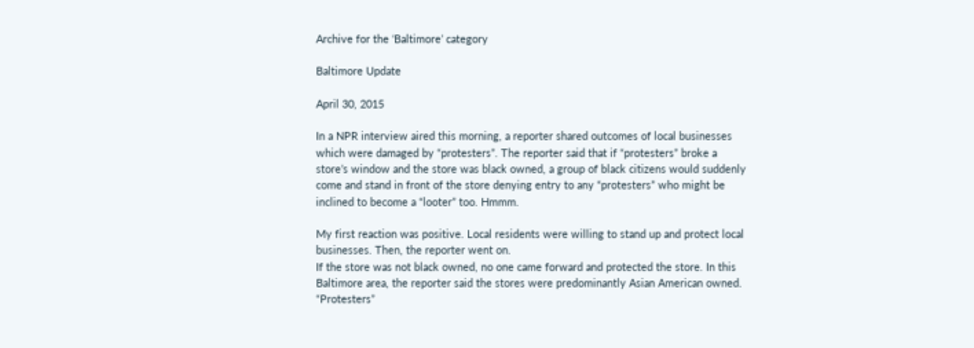Archive for the ‘Baltimore’ category

Baltimore Update

April 30, 2015

In a NPR interview aired this morning, a reporter shared outcomes of local businesses which were damaged by “protesters”. The reporter said that if “protesters” broke a store’s window and the store was black owned, a group of black citizens would suddenly come and stand in front of the store denying entry to any “protesters” who might be inclined to become a “looter” too. Hmmm.

My first reaction was positive. Local residents were willing to stand up and protect local businesses. Then, the reporter went on.
If the store was not black owned, no one came forward and protected the store. In this Baltimore area, the reporter said the stores were predominantly Asian American owned. “Protesters”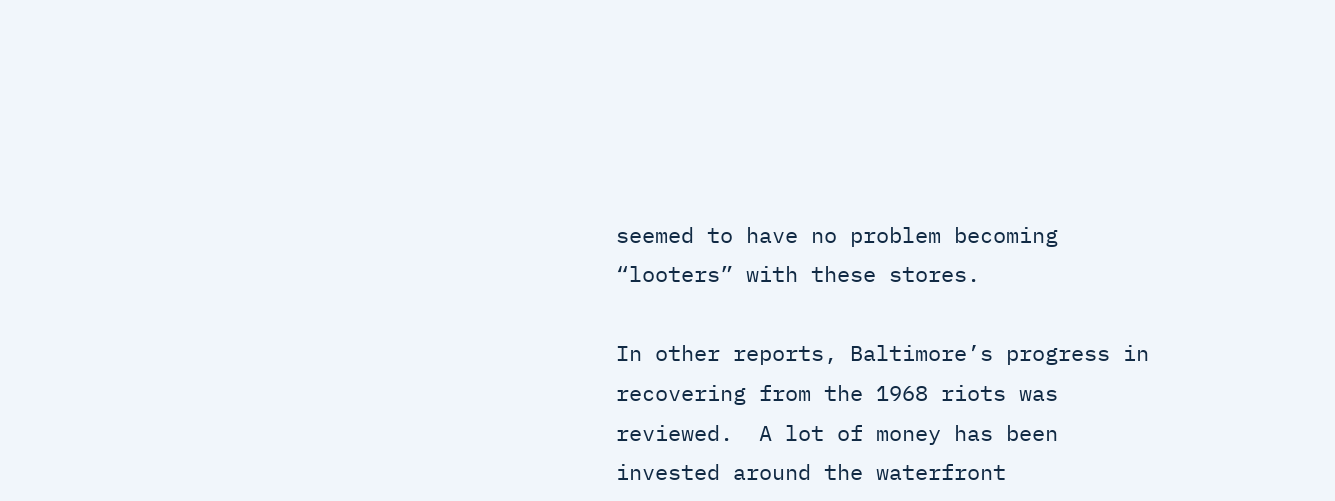seemed to have no problem becoming “looters” with these stores.

In other reports, Baltimore’s progress in recovering from the 1968 riots was reviewed.  A lot of money has been invested around the waterfront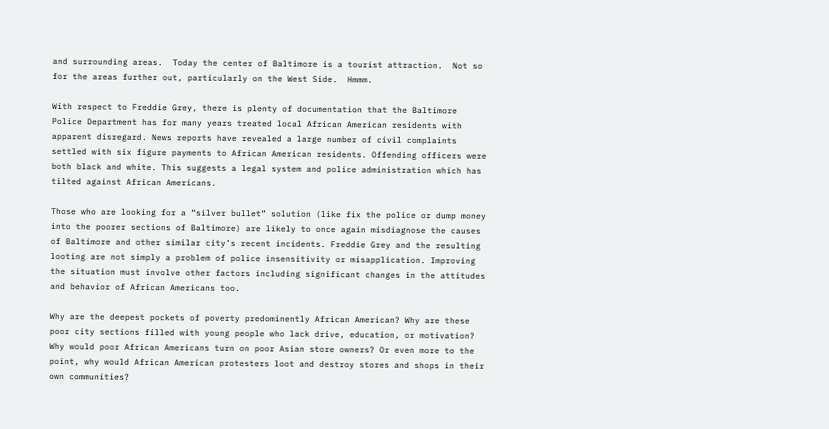and surrounding areas.  Today the center of Baltimore is a tourist attraction.  Not so for the areas further out, particularly on the West Side.  Hmmm.

With respect to Freddie Grey, there is plenty of documentation that the Baltimore Police Department has for many years treated local African American residents with apparent disregard. News reports have revealed a large number of civil complaints settled with six figure payments to African American residents. Offending officers were both black and white. This suggests a legal system and police administration which has tilted against African Americans.

Those who are looking for a “silver bullet” solution (like fix the police or dump money into the poorer sections of Baltimore) are likely to once again misdiagnose the causes of Baltimore and other similar city’s recent incidents. Freddie Grey and the resulting looting are not simply a problem of police insensitivity or misapplication. Improving the situation must involve other factors including significant changes in the attitudes and behavior of African Americans too.

Why are the deepest pockets of poverty predominently African American? Why are these poor city sections filled with young people who lack drive, education, or motivation? Why would poor African Americans turn on poor Asian store owners? Or even more to the point, why would African American protesters loot and destroy stores and shops in their own communities?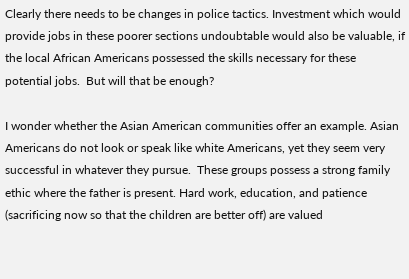Clearly there needs to be changes in police tactics. Investment which would provide jobs in these poorer sections undoubtable would also be valuable, if the local African Americans possessed the skills necessary for these potential jobs.  But will that be enough?

I wonder whether the Asian American communities offer an example. Asian Americans do not look or speak like white Americans, yet they seem very successful in whatever they pursue.  These groups possess a strong family ethic where the father is present. Hard work, education, and patience (sacrificing now so that the children are better off) are valued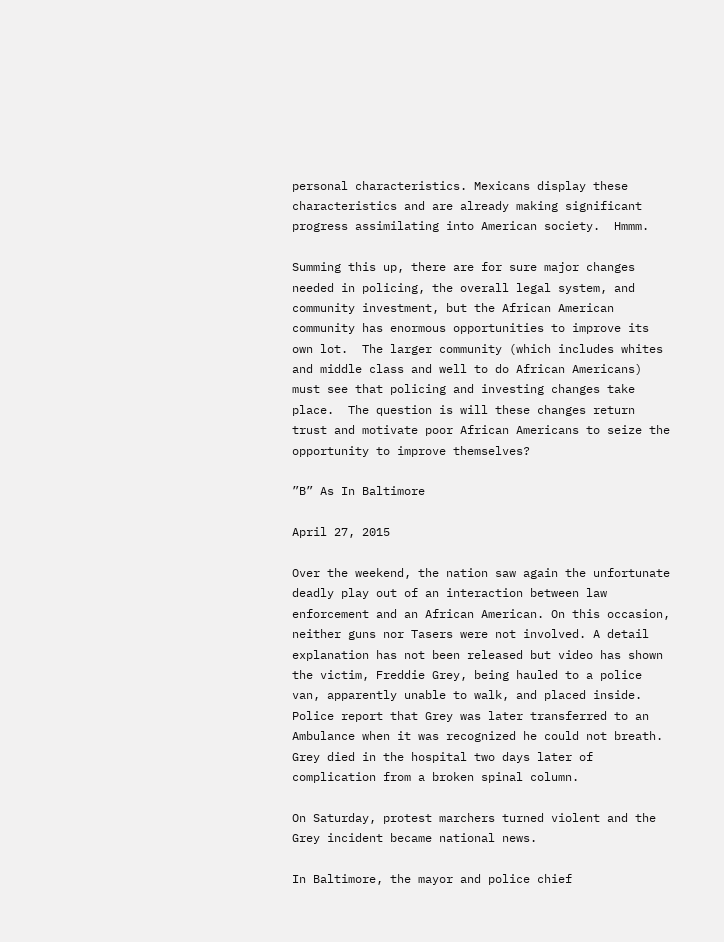personal characteristics. Mexicans display these characteristics and are already making significant progress assimilating into American society.  Hmmm.

Summing this up, there are for sure major changes needed in policing, the overall legal system, and community investment, but the African American community has enormous opportunities to improve its own lot.  The larger community (which includes whites and middle class and well to do African Americans) must see that policing and investing changes take place.  The question is will these changes return trust and motivate poor African Americans to seize the opportunity to improve themselves?

”B” As In Baltimore

April 27, 2015

Over the weekend, the nation saw again the unfortunate deadly play out of an interaction between law enforcement and an African American. On this occasion, neither guns nor Tasers were not involved. A detail explanation has not been released but video has shown the victim, Freddie Grey, being hauled to a police van, apparently unable to walk, and placed inside. Police report that Grey was later transferred to an Ambulance when it was recognized he could not breath. Grey died in the hospital two days later of complication from a broken spinal column.

On Saturday, protest marchers turned violent and the Grey incident became national news.

In Baltimore, the mayor and police chief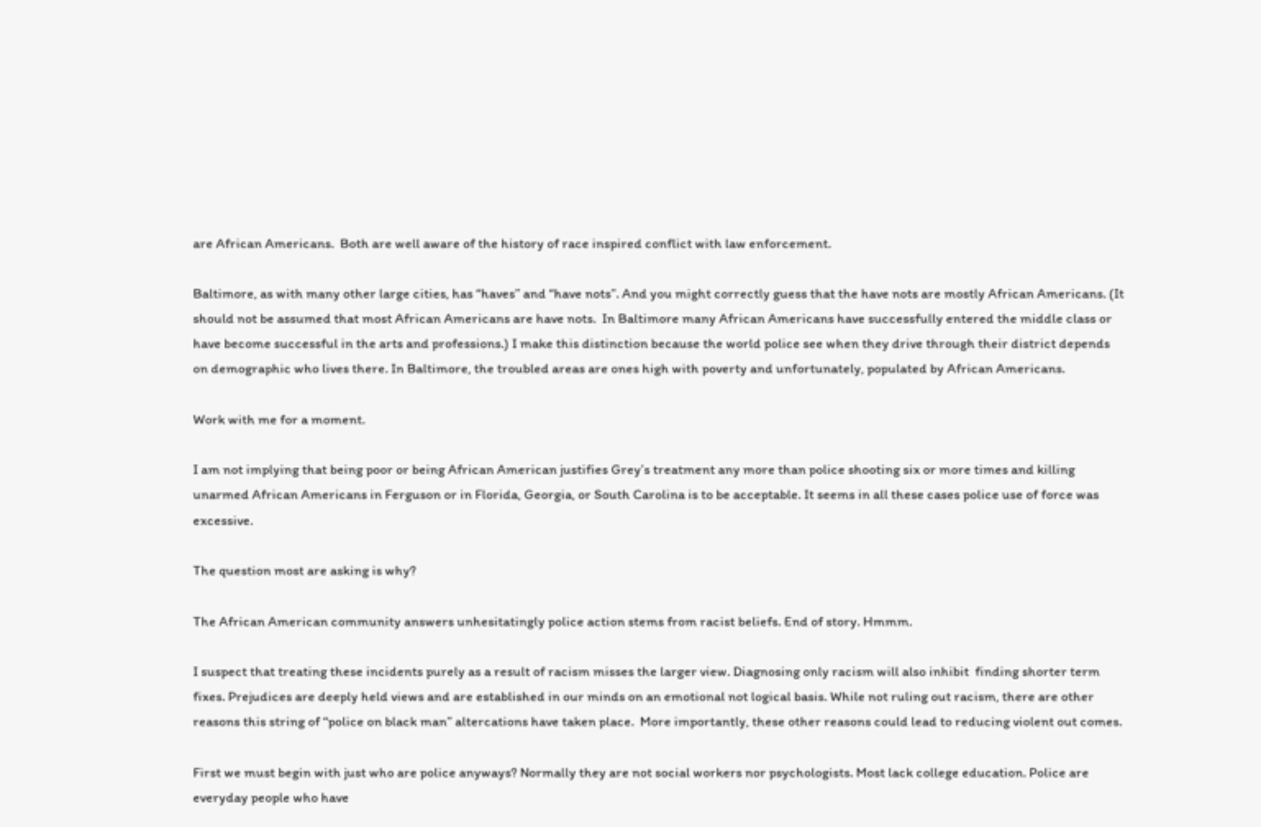are African Americans.  Both are well aware of the history of race inspired conflict with law enforcement.

Baltimore, as with many other large cities, has “haves” and “have nots”. And you might correctly guess that the have nots are mostly African Americans. (It should not be assumed that most African Americans are have nots.  In Baltimore many African Americans have successfully entered the middle class or have become successful in the arts and professions.) I make this distinction because the world police see when they drive through their district depends on demographic who lives there. In Baltimore, the troubled areas are ones high with poverty and unfortunately, populated by African Americans.

Work with me for a moment.

I am not implying that being poor or being African American justifies Grey’s treatment any more than police shooting six or more times and killing unarmed African Americans in Ferguson or in Florida, Georgia, or South Carolina is to be acceptable. It seems in all these cases police use of force was excessive.

The question most are asking is why?

The African American community answers unhesitatingly police action stems from racist beliefs. End of story. Hmmm.

I suspect that treating these incidents purely as a result of racism misses the larger view. Diagnosing only racism will also inhibit  finding shorter term fixes. Prejudices are deeply held views and are established in our minds on an emotional not logical basis. While not ruling out racism, there are other reasons this string of “police on black man” altercations have taken place.  More importantly, these other reasons could lead to reducing violent out comes.

First we must begin with just who are police anyways? Normally they are not social workers nor psychologists. Most lack college education. Police are everyday people who have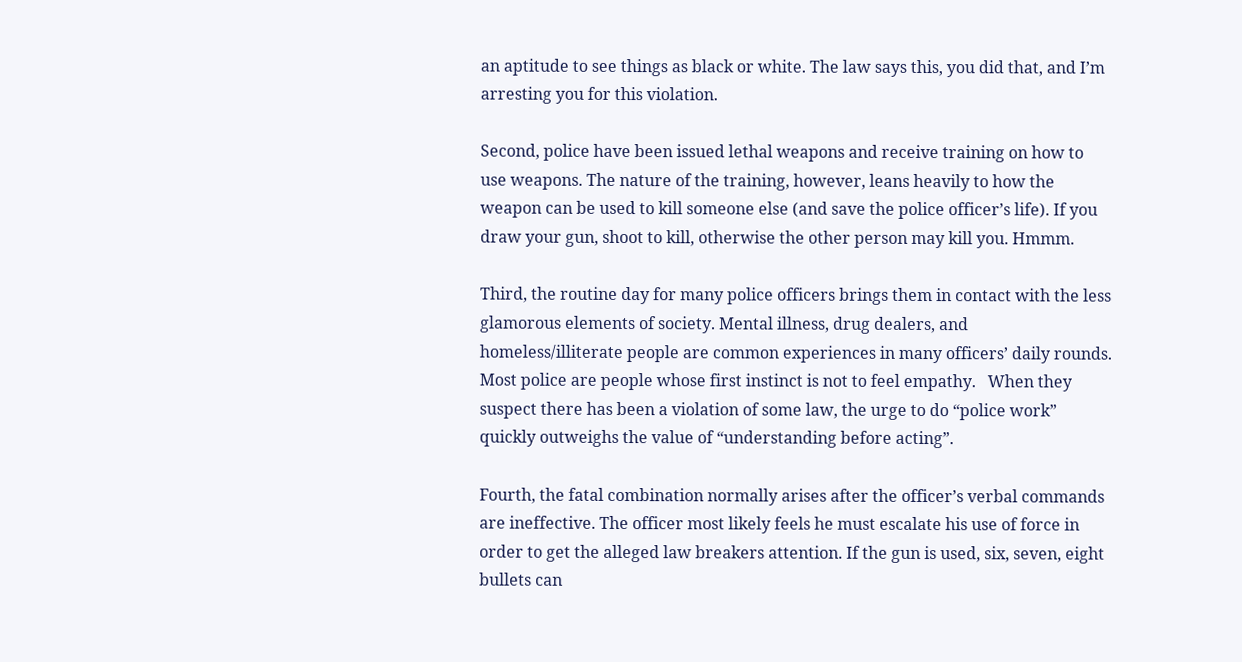an aptitude to see things as black or white. The law says this, you did that, and I’m arresting you for this violation.

Second, police have been issued lethal weapons and receive training on how to use weapons. The nature of the training, however, leans heavily to how the weapon can be used to kill someone else (and save the police officer’s life). If you draw your gun, shoot to kill, otherwise the other person may kill you. Hmmm.

Third, the routine day for many police officers brings them in contact with the less glamorous elements of society. Mental illness, drug dealers, and homeless/illiterate people are common experiences in many officers’ daily rounds. Most police are people whose first instinct is not to feel empathy.   When they suspect there has been a violation of some law, the urge to do “police work” quickly outweighs the value of “understanding before acting”.

Fourth, the fatal combination normally arises after the officer’s verbal commands are ineffective. The officer most likely feels he must escalate his use of force in order to get the alleged law breakers attention. If the gun is used, six, seven, eight bullets can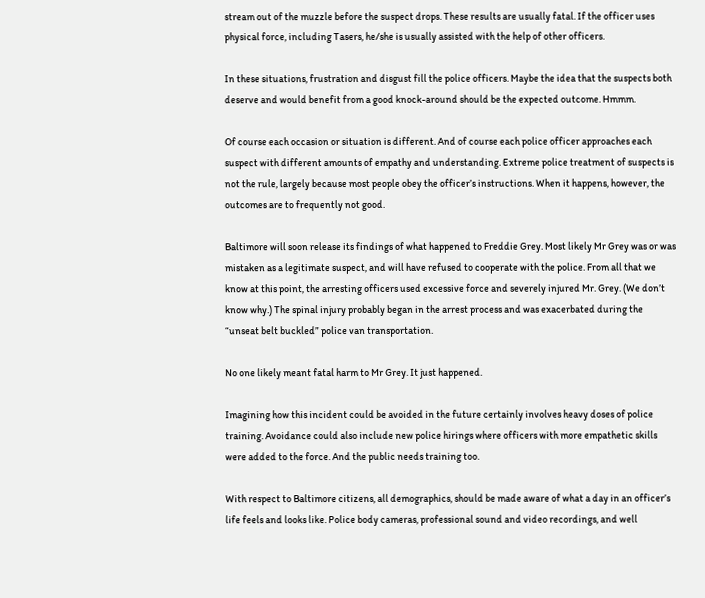stream out of the muzzle before the suspect drops. These results are usually fatal. If the officer uses physical force, including Tasers, he/she is usually assisted with the help of other officers.

In these situations, frustration and disgust fill the police officers. Maybe the idea that the suspects both deserve and would benefit from a good knock-around should be the expected outcome. Hmmm.

Of course each occasion or situation is different. And of course each police officer approaches each suspect with different amounts of empathy and understanding. Extreme police treatment of suspects is not the rule, largely because most people obey the officer’s instructions. When it happens, however, the outcomes are to frequently not good.

Baltimore will soon release its findings of what happened to Freddie Grey. Most likely Mr Grey was or was mistaken as a legitimate suspect, and will have refused to cooperate with the police. From all that we know at this point, the arresting officers used excessive force and severely injured Mr. Grey. (We don’t know why.) The spinal injury probably began in the arrest process and was exacerbated during the “unseat belt buckled” police van transportation.

No one likely meant fatal harm to Mr Grey. It just happened.

Imagining how this incident could be avoided in the future certainly involves heavy doses of police training. Avoidance could also include new police hirings where officers with more empathetic skills were added to the force. And the public needs training too.

With respect to Baltimore citizens, all demographics, should be made aware of what a day in an officer’s life feels and looks like. Police body cameras, professional sound and video recordings, and well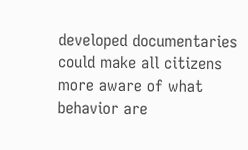developed documentaries could make all citizens more aware of what behavior are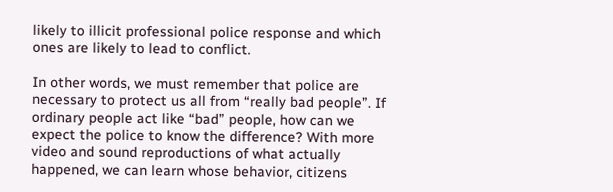likely to illicit professional police response and which ones are likely to lead to conflict.

In other words, we must remember that police are necessary to protect us all from “really bad people”. If ordinary people act like “bad” people, how can we expect the police to know the difference? With more video and sound reproductions of what actually happened, we can learn whose behavior, citizens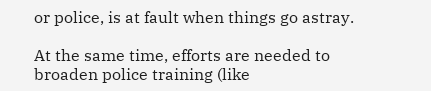or police, is at fault when things go astray.

At the same time, efforts are needed to broaden police training (like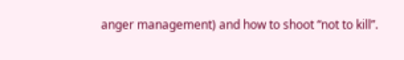anger management) and how to shoot “not to kill”.